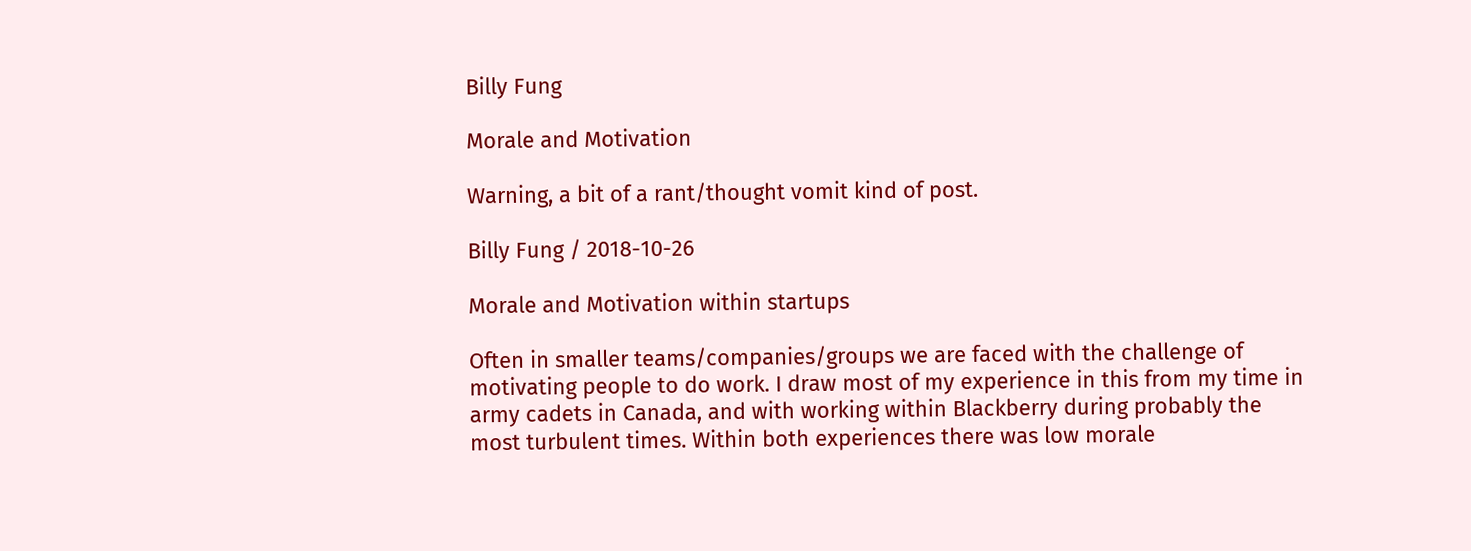Billy Fung

Morale and Motivation

Warning, a bit of a rant/thought vomit kind of post.

Billy Fung / 2018-10-26

Morale and Motivation within startups

Often in smaller teams/companies/groups we are faced with the challenge of motivating people to do work. I draw most of my experience in this from my time in army cadets in Canada, and with working within Blackberry during probably the most turbulent times. Within both experiences there was low morale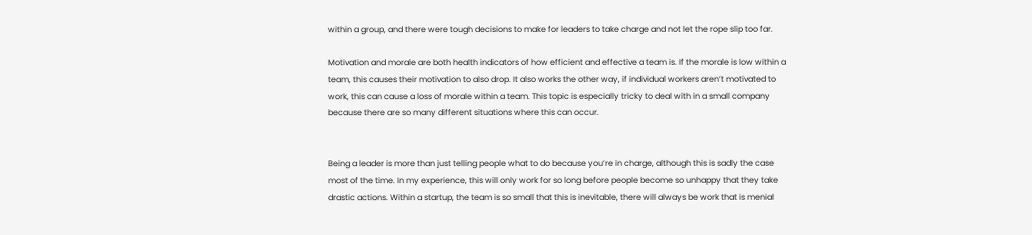within a group, and there were tough decisions to make for leaders to take charge and not let the rope slip too far.

Motivation and morale are both health indicators of how efficient and effective a team is. If the morale is low within a team, this causes their motivation to also drop. It also works the other way, if individual workers aren’t motivated to work, this can cause a loss of morale within a team. This topic is especially tricky to deal with in a small company because there are so many different situations where this can occur.


Being a leader is more than just telling people what to do because you’re in charge, although this is sadly the case most of the time. In my experience, this will only work for so long before people become so unhappy that they take drastic actions. Within a startup, the team is so small that this is inevitable, there will always be work that is menial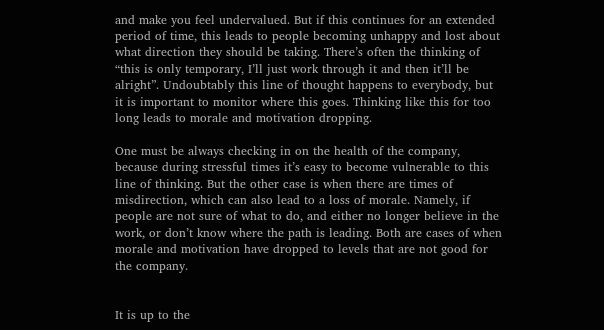and make you feel undervalued. But if this continues for an extended period of time, this leads to people becoming unhappy and lost about what direction they should be taking. There’s often the thinking of “this is only temporary, I’ll just work through it and then it’ll be alright”. Undoubtably this line of thought happens to everybody, but it is important to monitor where this goes. Thinking like this for too long leads to morale and motivation dropping.

One must be always checking in on the health of the company, because during stressful times it’s easy to become vulnerable to this line of thinking. But the other case is when there are times of misdirection, which can also lead to a loss of morale. Namely, if people are not sure of what to do, and either no longer believe in the work, or don’t know where the path is leading. Both are cases of when morale and motivation have dropped to levels that are not good for the company.


It is up to the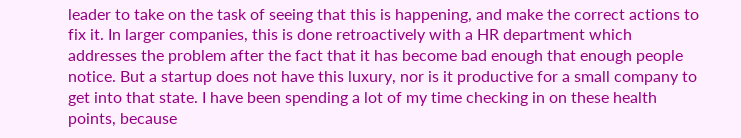leader to take on the task of seeing that this is happening, and make the correct actions to fix it. In larger companies, this is done retroactively with a HR department which addresses the problem after the fact that it has become bad enough that enough people notice. But a startup does not have this luxury, nor is it productive for a small company to get into that state. I have been spending a lot of my time checking in on these health points, because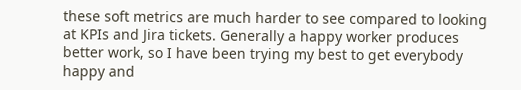these soft metrics are much harder to see compared to looking at KPIs and Jira tickets. Generally a happy worker produces better work, so I have been trying my best to get everybody happy and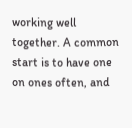working well together. A common start is to have one on ones often, and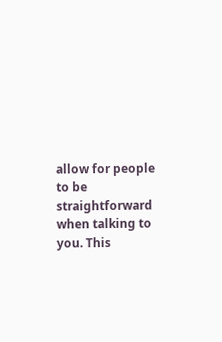allow for people to be straightforward when talking to you. This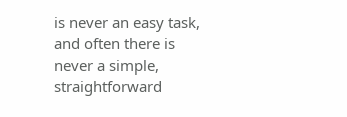is never an easy task, and often there is never a simple, straightforward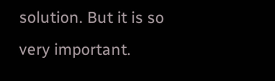solution. But it is so very important.